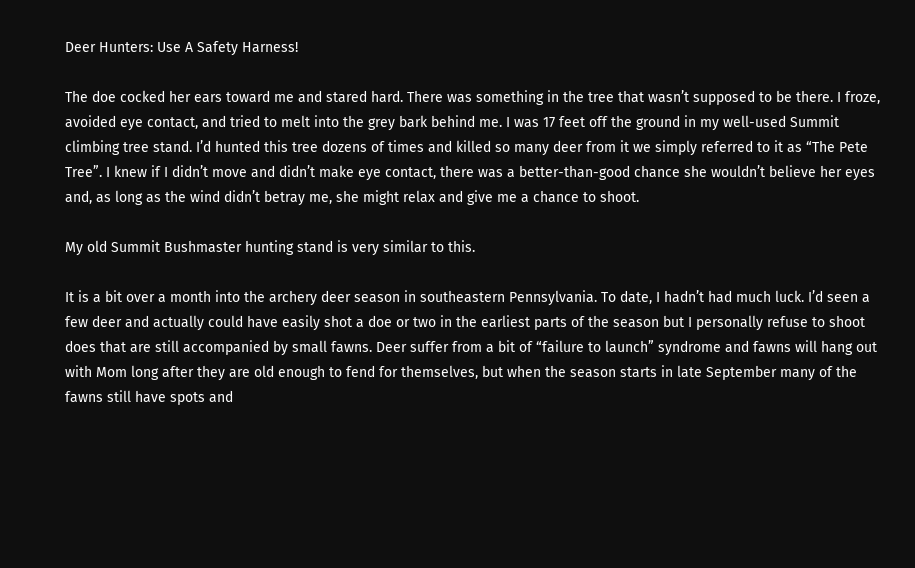Deer Hunters: Use A Safety Harness!

The doe cocked her ears toward me and stared hard. There was something in the tree that wasn’t supposed to be there. I froze, avoided eye contact, and tried to melt into the grey bark behind me. I was 17 feet off the ground in my well-used Summit climbing tree stand. I’d hunted this tree dozens of times and killed so many deer from it we simply referred to it as “The Pete Tree”. I knew if I didn’t move and didn’t make eye contact, there was a better-than-good chance she wouldn’t believe her eyes and, as long as the wind didn’t betray me, she might relax and give me a chance to shoot.

My old Summit Bushmaster hunting stand is very similar to this.

It is a bit over a month into the archery deer season in southeastern Pennsylvania. To date, I hadn’t had much luck. I’d seen a few deer and actually could have easily shot a doe or two in the earliest parts of the season but I personally refuse to shoot does that are still accompanied by small fawns. Deer suffer from a bit of “failure to launch” syndrome and fawns will hang out with Mom long after they are old enough to fend for themselves, but when the season starts in late September many of the fawns still have spots and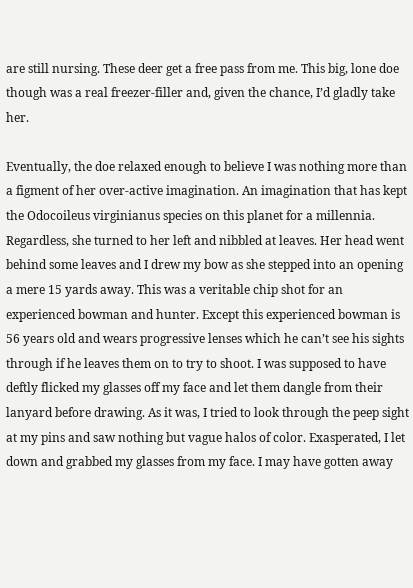are still nursing. These deer get a free pass from me. This big, lone doe though was a real freezer-filler and, given the chance, I’d gladly take her.

Eventually, the doe relaxed enough to believe I was nothing more than a figment of her over-active imagination. An imagination that has kept the Odocoileus virginianus species on this planet for a millennia. Regardless, she turned to her left and nibbled at leaves. Her head went behind some leaves and I drew my bow as she stepped into an opening a mere 15 yards away. This was a veritable chip shot for an experienced bowman and hunter. Except this experienced bowman is 56 years old and wears progressive lenses which he can’t see his sights through if he leaves them on to try to shoot. I was supposed to have deftly flicked my glasses off my face and let them dangle from their lanyard before drawing. As it was, I tried to look through the peep sight at my pins and saw nothing but vague halos of color. Exasperated, I let down and grabbed my glasses from my face. I may have gotten away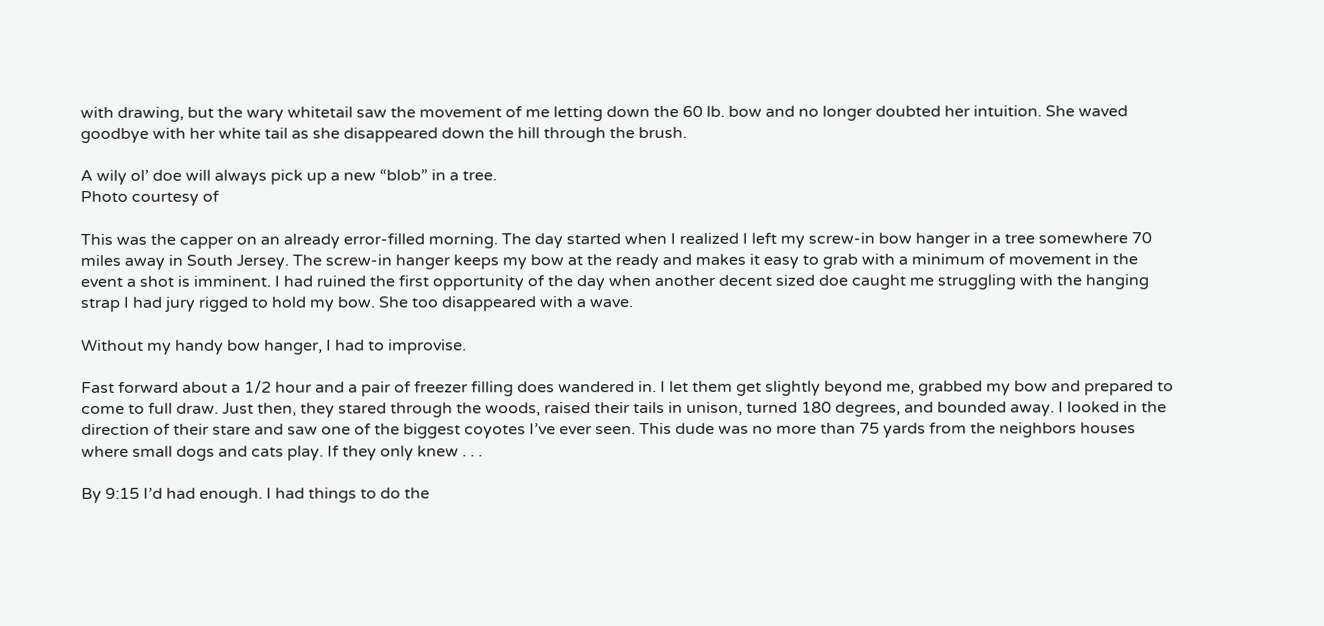with drawing, but the wary whitetail saw the movement of me letting down the 60 lb. bow and no longer doubted her intuition. She waved goodbye with her white tail as she disappeared down the hill through the brush.

A wily ol’ doe will always pick up a new “blob” in a tree.
Photo courtesy of

This was the capper on an already error-filled morning. The day started when I realized I left my screw-in bow hanger in a tree somewhere 70 miles away in South Jersey. The screw-in hanger keeps my bow at the ready and makes it easy to grab with a minimum of movement in the event a shot is imminent. I had ruined the first opportunity of the day when another decent sized doe caught me struggling with the hanging strap I had jury rigged to hold my bow. She too disappeared with a wave.

Without my handy bow hanger, I had to improvise.

Fast forward about a 1/2 hour and a pair of freezer filling does wandered in. I let them get slightly beyond me, grabbed my bow and prepared to come to full draw. Just then, they stared through the woods, raised their tails in unison, turned 180 degrees, and bounded away. I looked in the direction of their stare and saw one of the biggest coyotes I’ve ever seen. This dude was no more than 75 yards from the neighbors houses where small dogs and cats play. If they only knew . . .

By 9:15 I’d had enough. I had things to do the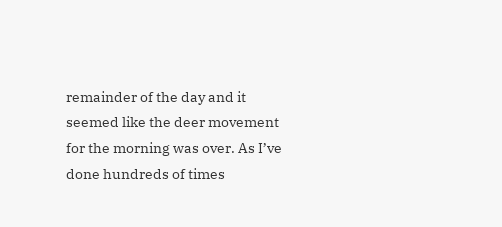remainder of the day and it seemed like the deer movement for the morning was over. As I’ve done hundreds of times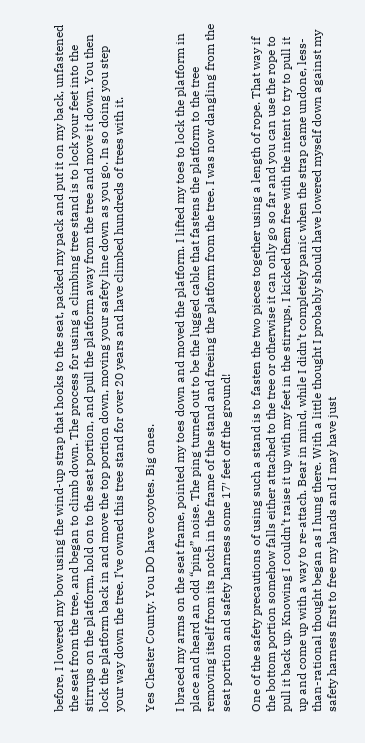before, I lowered my bow using the wind-up strap that hooks to the seat, packed my pack and put it on my back, unfastened the seat from the tree, and began to climb down. The process for using a climbing tree stand is to lock your feet into the stirrups on the platform, hold on to the seat portion, and pull the platform away from the tree and move it down. You then lock the platform back in and move the top portion down, moving your safety line down as you go. In so doing you step your way down the tree. I’ve owned this tree stand for over 20 years and have climbed hundreds of trees with it.

Yes Chester County. You DO have coyotes. Big ones.

I braced my arms on the seat frame, pointed my toes down and moved the platform. I lifted my toes to lock the platform in place and heard an odd “ping” noise. The ping turned out to be the lugged cable that fastens the platform to the tree removing itself from its notch in the frame of the stand and freeing the platform from the tree. I was now dangling from the seat portion and safety harness some 17′ feet off the ground!

One of the safety precautions of using such a stand is to fasten the two pieces together using a length of rope. That way if the bottom portion somehow falls either attached to the tree or otherwise it can only go so far and you can use the rope to pull it back up. Knowing I couldn’t raise it up with my feet in the stirrups, I kicked them free with the intent to try to pull it up and come up with a way to re-attach. Bear in mind, while I didn’t completely panic when the strap came undone, less-than-rational thought began as I hung there. With a little thought I probably should have lowered myself down against my safety harness first to free my hands and I may have just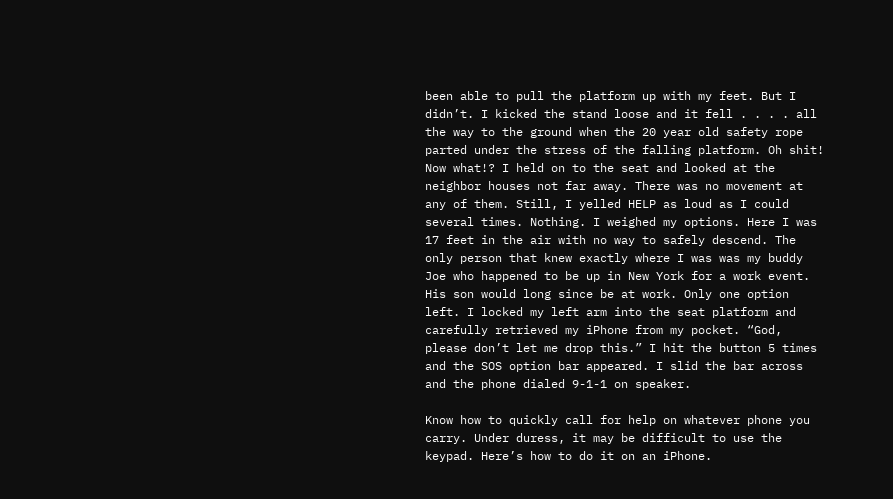been able to pull the platform up with my feet. But I didn’t. I kicked the stand loose and it fell . . . . all the way to the ground when the 20 year old safety rope parted under the stress of the falling platform. Oh shit! Now what!? I held on to the seat and looked at the neighbor houses not far away. There was no movement at any of them. Still, I yelled HELP as loud as I could several times. Nothing. I weighed my options. Here I was 17 feet in the air with no way to safely descend. The only person that knew exactly where I was was my buddy Joe who happened to be up in New York for a work event. His son would long since be at work. Only one option left. I locked my left arm into the seat platform and carefully retrieved my iPhone from my pocket. “God, please don’t let me drop this.” I hit the button 5 times and the SOS option bar appeared. I slid the bar across and the phone dialed 9-1-1 on speaker.

Know how to quickly call for help on whatever phone you carry. Under duress, it may be difficult to use the keypad. Here’s how to do it on an iPhone.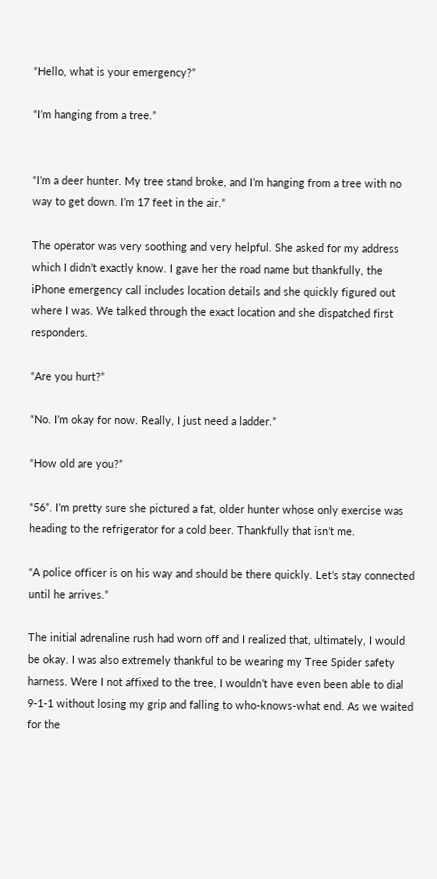“Hello, what is your emergency?”

“I’m hanging from a tree.”


“I’m a deer hunter. My tree stand broke, and I’m hanging from a tree with no way to get down. I’m 17 feet in the air.”

The operator was very soothing and very helpful. She asked for my address which I didn’t exactly know. I gave her the road name but thankfully, the iPhone emergency call includes location details and she quickly figured out where I was. We talked through the exact location and she dispatched first responders.

“Are you hurt?”

“No. I’m okay for now. Really, I just need a ladder.”

“How old are you?”

“56”. I’m pretty sure she pictured a fat, older hunter whose only exercise was heading to the refrigerator for a cold beer. Thankfully that isn’t me.

“A police officer is on his way and should be there quickly. Let’s stay connected until he arrives.”

The initial adrenaline rush had worn off and I realized that, ultimately, I would be okay. I was also extremely thankful to be wearing my Tree Spider safety harness. Were I not affixed to the tree, I wouldn’t have even been able to dial 9-1-1 without losing my grip and falling to who-knows-what end. As we waited for the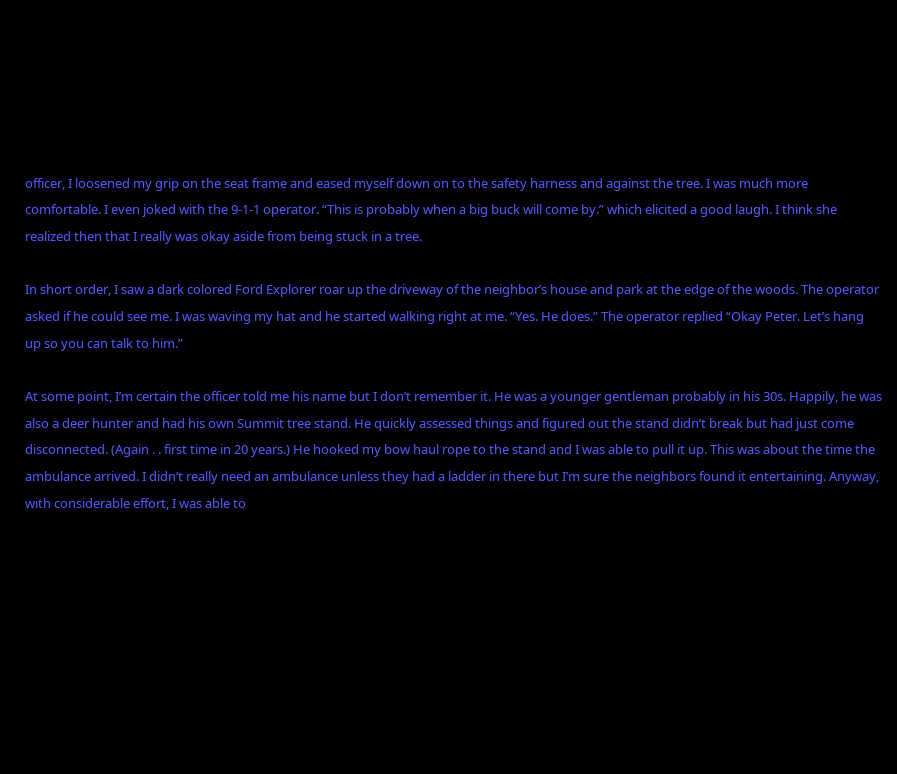officer, I loosened my grip on the seat frame and eased myself down on to the safety harness and against the tree. I was much more comfortable. I even joked with the 9-1-1 operator. “This is probably when a big buck will come by.” which elicited a good laugh. I think she realized then that I really was okay aside from being stuck in a tree.

In short order, I saw a dark colored Ford Explorer roar up the driveway of the neighbor’s house and park at the edge of the woods. The operator asked if he could see me. I was waving my hat and he started walking right at me. “Yes. He does.” The operator replied “Okay Peter. Let’s hang up so you can talk to him.”

At some point, I’m certain the officer told me his name but I don’t remember it. He was a younger gentleman probably in his 30s. Happily, he was also a deer hunter and had his own Summit tree stand. He quickly assessed things and figured out the stand didn’t break but had just come disconnected. (Again . . first time in 20 years.) He hooked my bow haul rope to the stand and I was able to pull it up. This was about the time the ambulance arrived. I didn’t really need an ambulance unless they had a ladder in there but I’m sure the neighbors found it entertaining. Anyway, with considerable effort, I was able to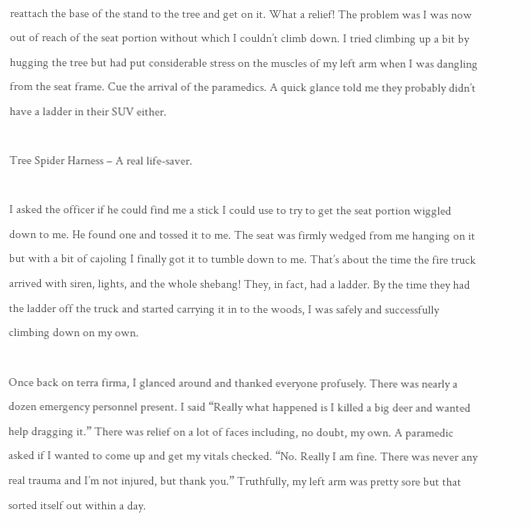reattach the base of the stand to the tree and get on it. What a relief! The problem was I was now out of reach of the seat portion without which I couldn’t climb down. I tried climbing up a bit by hugging the tree but had put considerable stress on the muscles of my left arm when I was dangling from the seat frame. Cue the arrival of the paramedics. A quick glance told me they probably didn’t have a ladder in their SUV either.

Tree Spider Harness – A real life-saver.

I asked the officer if he could find me a stick I could use to try to get the seat portion wiggled down to me. He found one and tossed it to me. The seat was firmly wedged from me hanging on it but with a bit of cajoling I finally got it to tumble down to me. That’s about the time the fire truck arrived with siren, lights, and the whole shebang! They, in fact, had a ladder. By the time they had the ladder off the truck and started carrying it in to the woods, I was safely and successfully climbing down on my own.

Once back on terra firma, I glanced around and thanked everyone profusely. There was nearly a dozen emergency personnel present. I said “Really what happened is I killed a big deer and wanted help dragging it.” There was relief on a lot of faces including, no doubt, my own. A paramedic asked if I wanted to come up and get my vitals checked. “No. Really I am fine. There was never any real trauma and I’m not injured, but thank you.” Truthfully, my left arm was pretty sore but that sorted itself out within a day.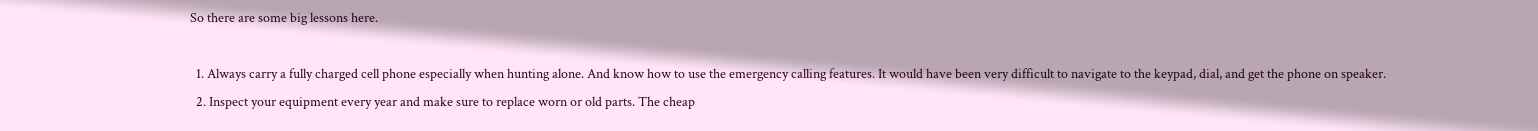So there are some big lessons here.

  1. Always carry a fully charged cell phone especially when hunting alone. And know how to use the emergency calling features. It would have been very difficult to navigate to the keypad, dial, and get the phone on speaker.
  2. Inspect your equipment every year and make sure to replace worn or old parts. The cheap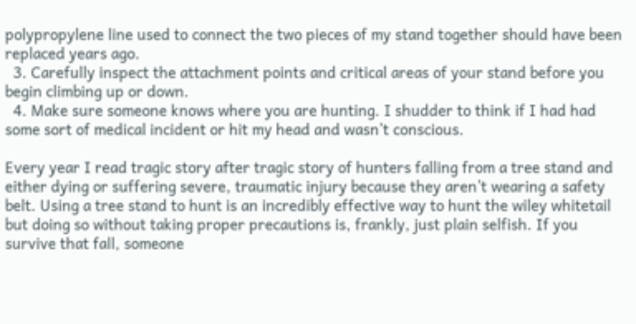polypropylene line used to connect the two pieces of my stand together should have been replaced years ago.
  3. Carefully inspect the attachment points and critical areas of your stand before you begin climbing up or down.
  4. Make sure someone knows where you are hunting. I shudder to think if I had had some sort of medical incident or hit my head and wasn’t conscious.

Every year I read tragic story after tragic story of hunters falling from a tree stand and either dying or suffering severe, traumatic injury because they aren’t wearing a safety belt. Using a tree stand to hunt is an incredibly effective way to hunt the wiley whitetail but doing so without taking proper precautions is, frankly, just plain selfish. If you survive that fall, someone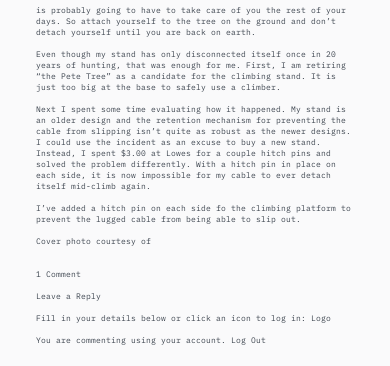is probably going to have to take care of you the rest of your days. So attach yourself to the tree on the ground and don’t detach yourself until you are back on earth.

Even though my stand has only disconnected itself once in 20 years of hunting, that was enough for me. First, I am retiring “the Pete Tree” as a candidate for the climbing stand. It is just too big at the base to safely use a climber.

Next I spent some time evaluating how it happened. My stand is an older design and the retention mechanism for preventing the cable from slipping isn’t quite as robust as the newer designs. I could use the incident as an excuse to buy a new stand. Instead, I spent $3.00 at Lowes for a couple hitch pins and solved the problem differently. With a hitch pin in place on each side, it is now impossible for my cable to ever detach itself mid-climb again.

I’ve added a hitch pin on each side fo the climbing platform to prevent the lugged cable from being able to slip out.

Cover photo courtesy of


1 Comment

Leave a Reply

Fill in your details below or click an icon to log in: Logo

You are commenting using your account. Log Out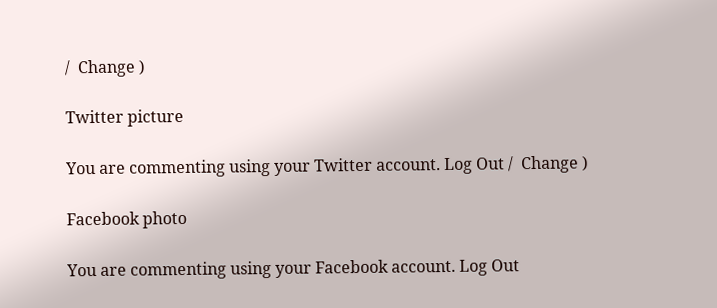/  Change )

Twitter picture

You are commenting using your Twitter account. Log Out /  Change )

Facebook photo

You are commenting using your Facebook account. Log Out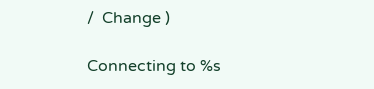/  Change )

Connecting to %s